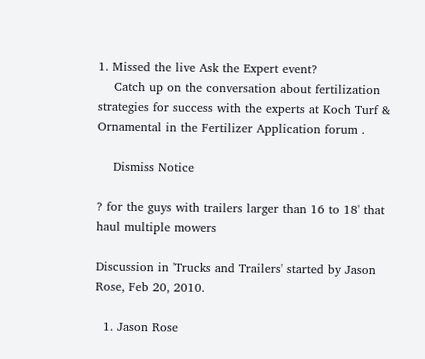1. Missed the live Ask the Expert event?
    Catch up on the conversation about fertilization strategies for success with the experts at Koch Turf & Ornamental in the Fertilizer Application forum .

    Dismiss Notice

? for the guys with trailers larger than 16 to 18' that haul multiple mowers

Discussion in 'Trucks and Trailers' started by Jason Rose, Feb 20, 2010.

  1. Jason Rose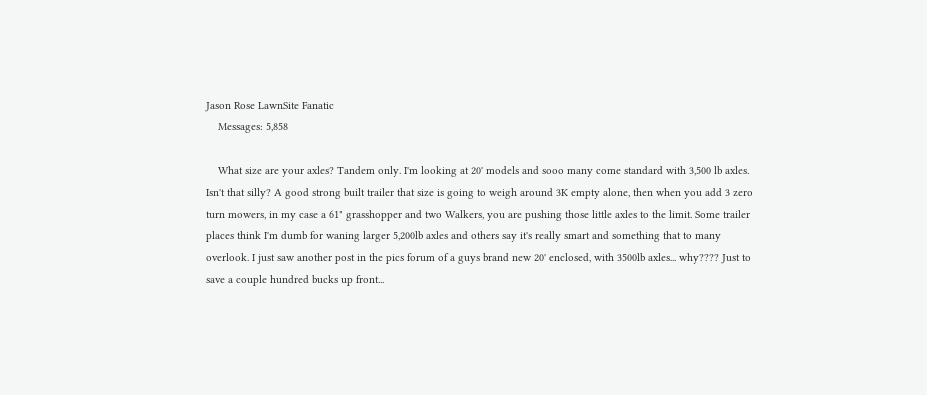Jason Rose LawnSite Fanatic
    Messages: 5,858

    What size are your axles? Tandem only. I'm looking at 20' models and sooo many come standard with 3,500 lb axles. Isn't that silly? A good strong built trailer that size is going to weigh around 3K empty alone, then when you add 3 zero turn mowers, in my case a 61" grasshopper and two Walkers, you are pushing those little axles to the limit. Some trailer places think I'm dumb for waning larger 5,200lb axles and others say it's really smart and something that to many overlook. I just saw another post in the pics forum of a guys brand new 20' enclosed, with 3500lb axles... why???? Just to save a couple hundred bucks up front...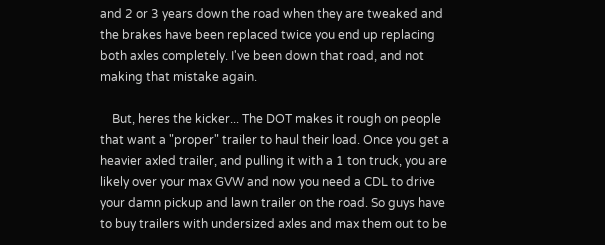and 2 or 3 years down the road when they are tweaked and the brakes have been replaced twice you end up replacing both axles completely. I've been down that road, and not making that mistake again.

    But, heres the kicker... The DOT makes it rough on people that want a "proper" trailer to haul their load. Once you get a heavier axled trailer, and pulling it with a 1 ton truck, you are likely over your max GVW and now you need a CDL to drive your damn pickup and lawn trailer on the road. So guys have to buy trailers with undersized axles and max them out to be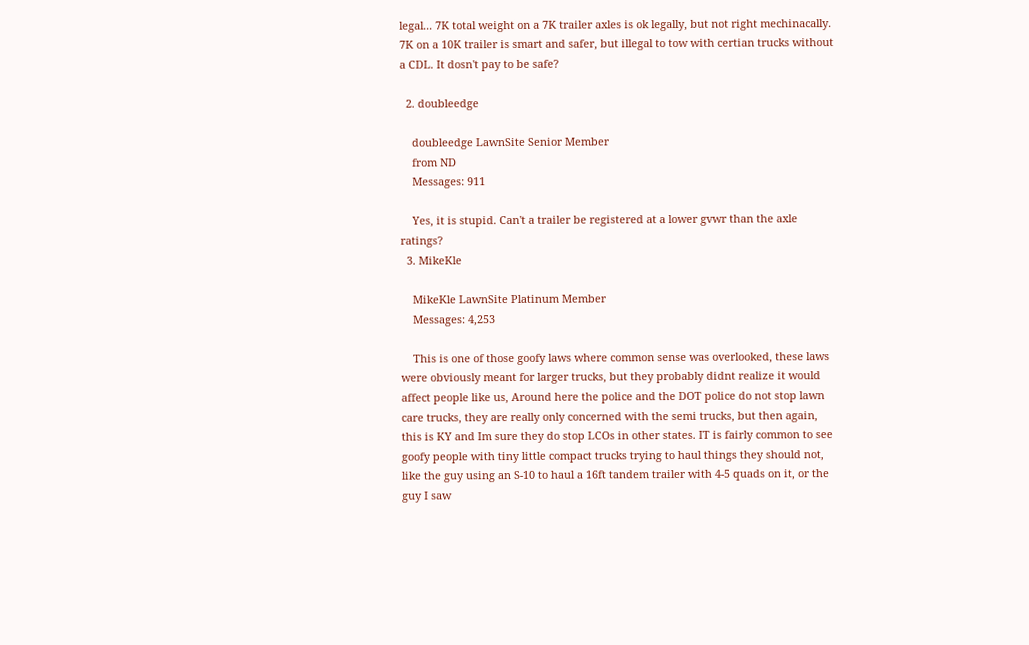legal... 7K total weight on a 7K trailer axles is ok legally, but not right mechinacally. 7K on a 10K trailer is smart and safer, but illegal to tow with certian trucks without a CDL. It dosn't pay to be safe?

  2. doubleedge

    doubleedge LawnSite Senior Member
    from ND
    Messages: 911

    Yes, it is stupid. Can't a trailer be registered at a lower gvwr than the axle ratings?
  3. MikeKle

    MikeKle LawnSite Platinum Member
    Messages: 4,253

    This is one of those goofy laws where common sense was overlooked, these laws were obviously meant for larger trucks, but they probably didnt realize it would affect people like us, Around here the police and the DOT police do not stop lawn care trucks, they are really only concerned with the semi trucks, but then again, this is KY and Im sure they do stop LCOs in other states. IT is fairly common to see goofy people with tiny little compact trucks trying to haul things they should not, like the guy using an S-10 to haul a 16ft tandem trailer with 4-5 quads on it, or the guy I saw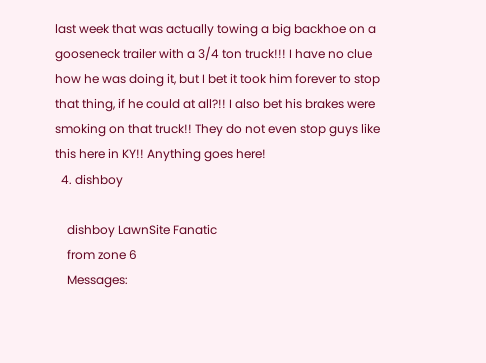last week that was actually towing a big backhoe on a gooseneck trailer with a 3/4 ton truck!!! I have no clue how he was doing it, but I bet it took him forever to stop that thing, if he could at all?!! I also bet his brakes were smoking on that truck!! They do not even stop guys like this here in KY!! Anything goes here!
  4. dishboy

    dishboy LawnSite Fanatic
    from zone 6
    Messages: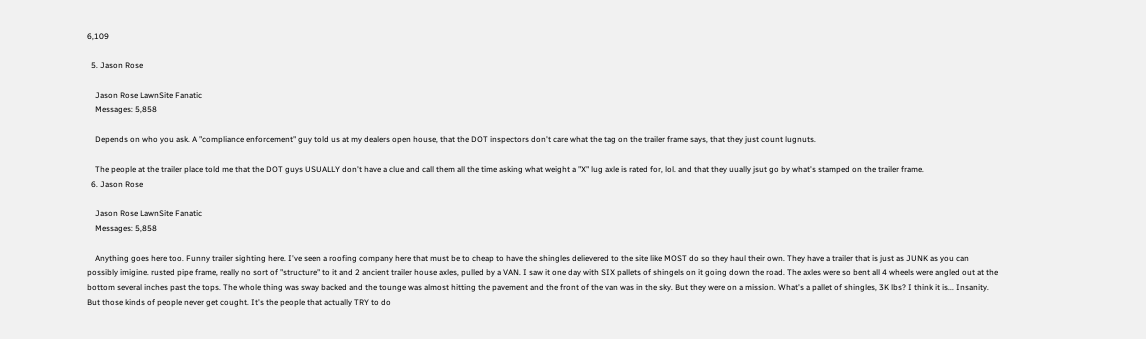6,109

  5. Jason Rose

    Jason Rose LawnSite Fanatic
    Messages: 5,858

    Depends on who you ask. A "compliance enforcement" guy told us at my dealers open house, that the DOT inspectors don't care what the tag on the trailer frame says, that they just count lugnuts.

    The people at the trailer place told me that the DOT guys USUALLY don't have a clue and call them all the time asking what weight a "X" lug axle is rated for, lol. and that they uually jsut go by what's stamped on the trailer frame.
  6. Jason Rose

    Jason Rose LawnSite Fanatic
    Messages: 5,858

    Anything goes here too. Funny trailer sighting here. I've seen a roofing company here that must be to cheap to have the shingles delievered to the site like MOST do so they haul their own. They have a trailer that is just as JUNK as you can possibly imigine. rusted pipe frame, really no sort of "structure" to it and 2 ancient trailer house axles, pulled by a VAN. I saw it one day with SIX pallets of shingels on it going down the road. The axles were so bent all 4 wheels were angled out at the bottom several inches past the tops. The whole thing was sway backed and the tounge was almost hitting the pavement and the front of the van was in the sky. But they were on a mission. What's a pallet of shingles, 3K lbs? I think it is... Insanity. But those kinds of people never get cought. It's the people that actually TRY to do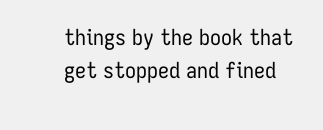things by the book that get stopped and fined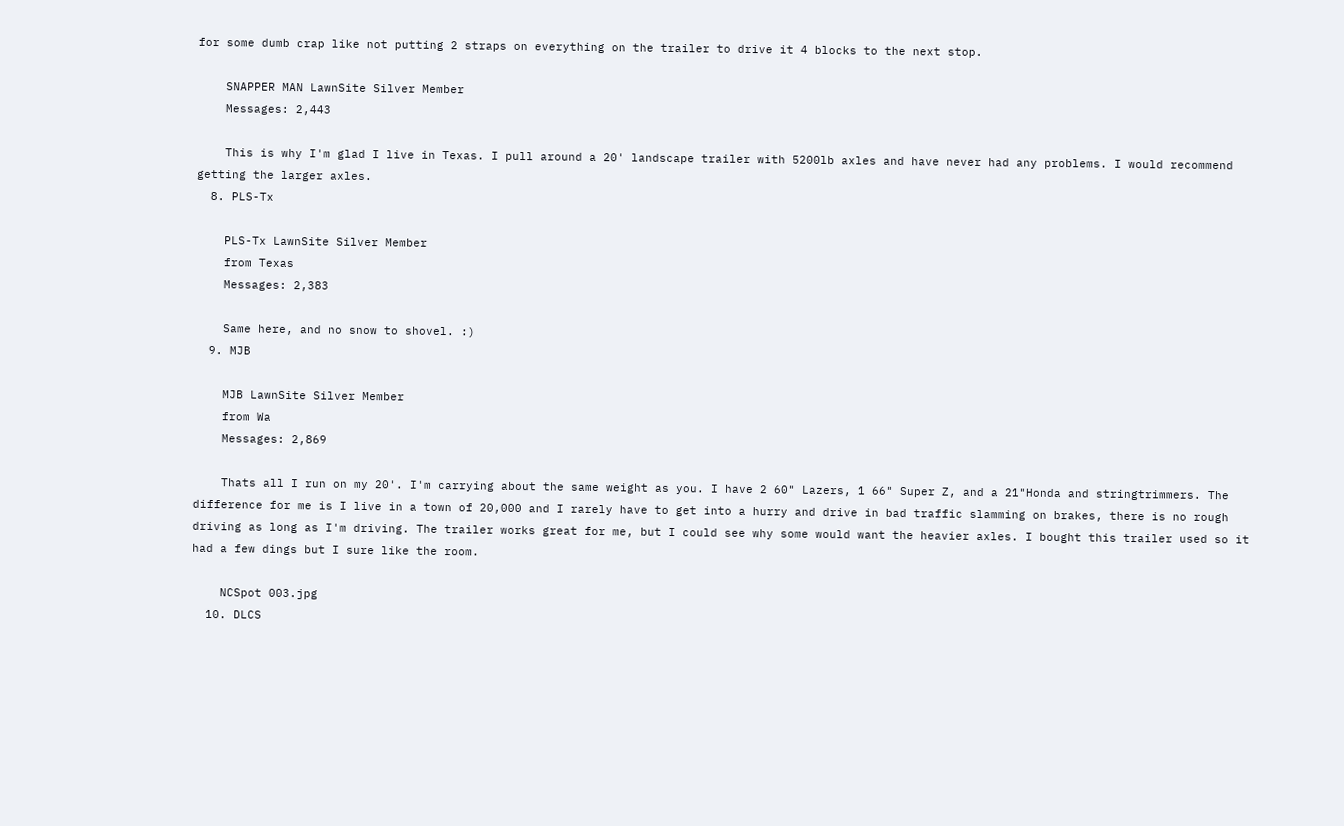for some dumb crap like not putting 2 straps on everything on the trailer to drive it 4 blocks to the next stop.

    SNAPPER MAN LawnSite Silver Member
    Messages: 2,443

    This is why I'm glad I live in Texas. I pull around a 20' landscape trailer with 5200lb axles and have never had any problems. I would recommend getting the larger axles.
  8. PLS-Tx

    PLS-Tx LawnSite Silver Member
    from Texas
    Messages: 2,383

    Same here, and no snow to shovel. :)
  9. MJB

    MJB LawnSite Silver Member
    from Wa
    Messages: 2,869

    Thats all I run on my 20'. I'm carrying about the same weight as you. I have 2 60" Lazers, 1 66" Super Z, and a 21"Honda and stringtrimmers. The difference for me is I live in a town of 20,000 and I rarely have to get into a hurry and drive in bad traffic slamming on brakes, there is no rough driving as long as I'm driving. The trailer works great for me, but I could see why some would want the heavier axles. I bought this trailer used so it had a few dings but I sure like the room.

    NCSpot 003.jpg
  10. DLCS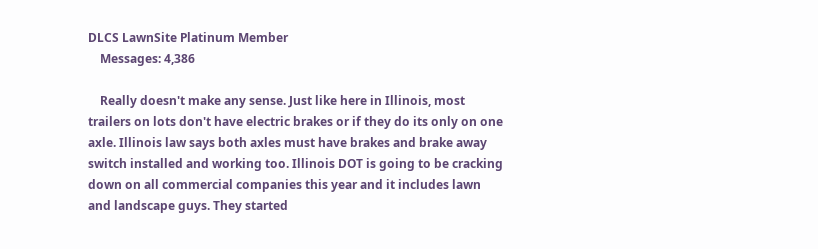DLCS LawnSite Platinum Member
    Messages: 4,386

    Really doesn't make any sense. Just like here in Illinois, most trailers on lots don't have electric brakes or if they do its only on one axle. Illinois law says both axles must have brakes and brake away switch installed and working too. Illinois DOT is going to be cracking down on all commercial companies this year and it includes lawn and landscape guys. They started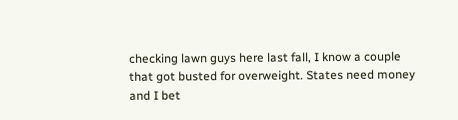checking lawn guys here last fall, I know a couple that got busted for overweight. States need money and I bet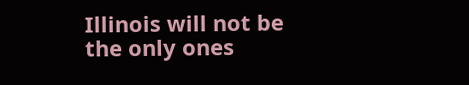Illinois will not be the only ones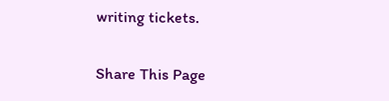writing tickets.

Share This Page